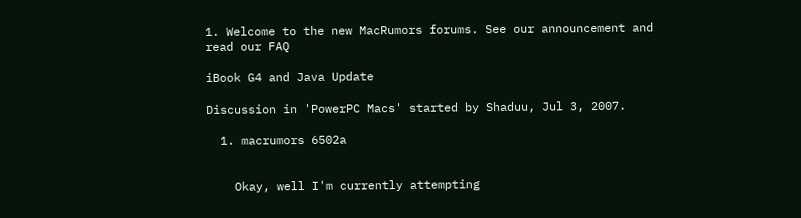1. Welcome to the new MacRumors forums. See our announcement and read our FAQ

iBook G4 and Java Update

Discussion in 'PowerPC Macs' started by Shaduu, Jul 3, 2007.

  1. macrumors 6502a


    Okay, well I'm currently attempting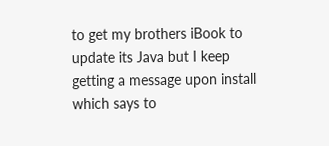to get my brothers iBook to update its Java but I keep getting a message upon install which says to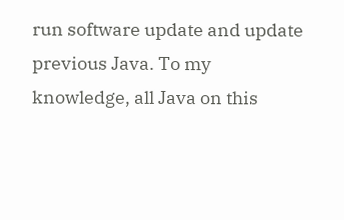run software update and update previous Java. To my knowledge, all Java on this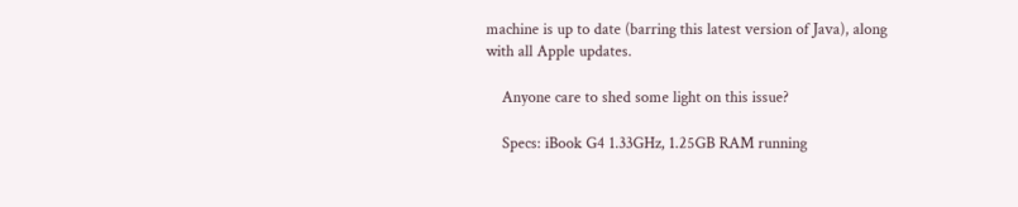machine is up to date (barring this latest version of Java), along with all Apple updates.

    Anyone care to shed some light on this issue?

    Specs: iBook G4 1.33GHz, 1.25GB RAM running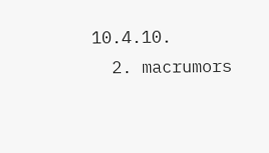10.4.10.
  2. macrumors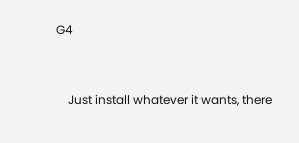G4


    Just install whatever it wants, there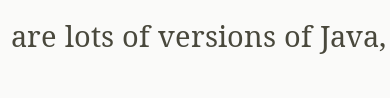are lots of versions of Java,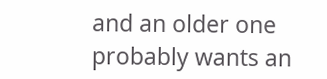and an older one probably wants an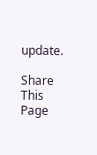update.

Share This Page